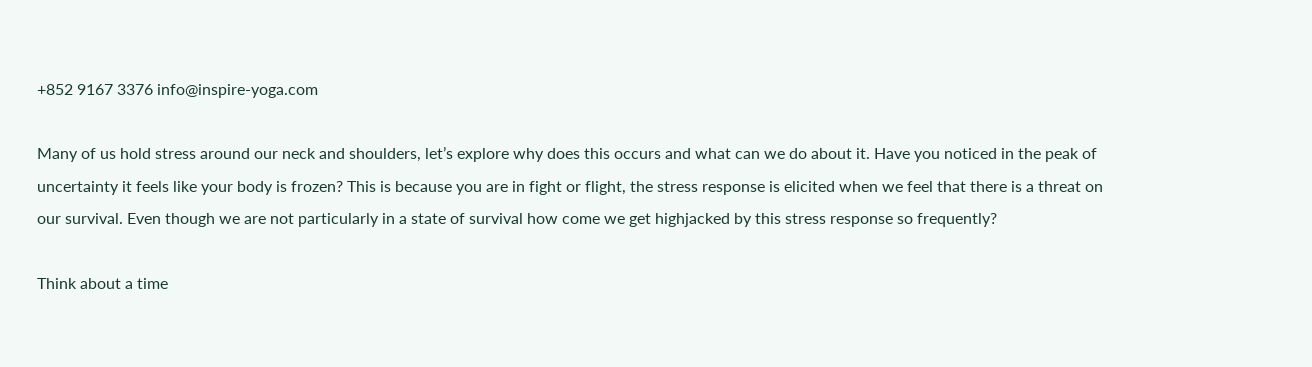+852 9167 3376 info@inspire-yoga.com

Many of us hold stress around our neck and shoulders, let’s explore why does this occurs and what can we do about it. Have you noticed in the peak of uncertainty it feels like your body is frozen? This is because you are in fight or flight, the stress response is elicited when we feel that there is a threat on our survival. Even though we are not particularly in a state of survival how come we get highjacked by this stress response so frequently?

Think about a time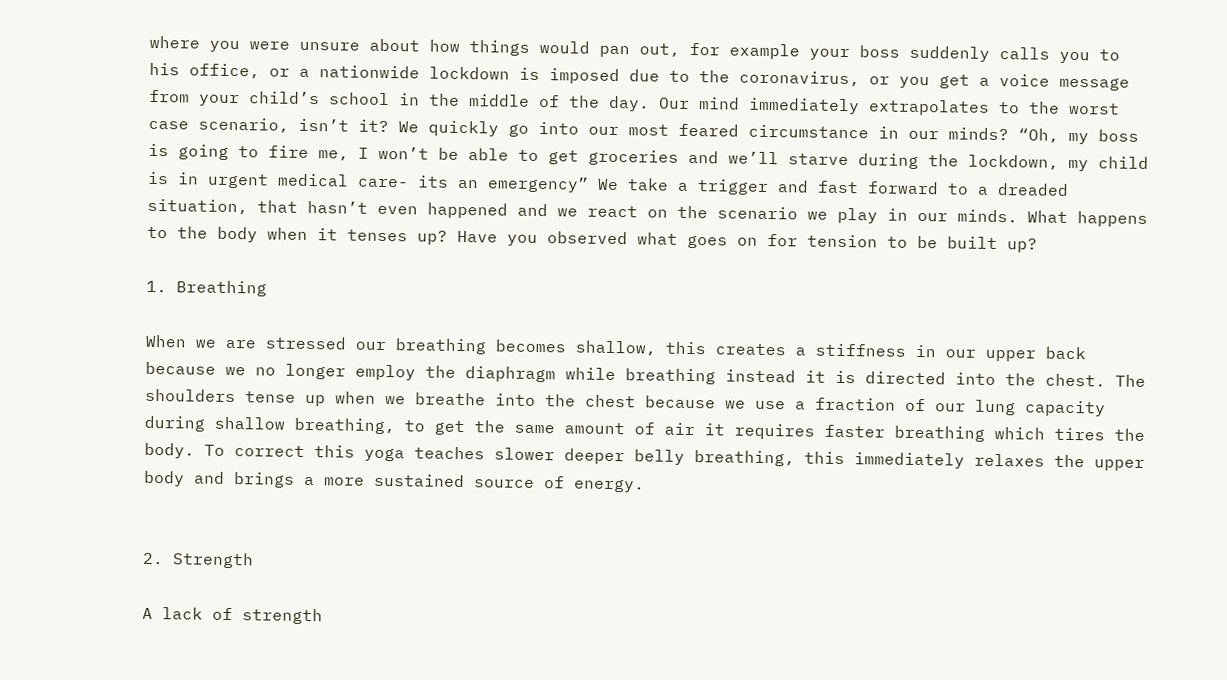where you were unsure about how things would pan out, for example your boss suddenly calls you to his office, or a nationwide lockdown is imposed due to the coronavirus, or you get a voice message from your child’s school in the middle of the day. Our mind immediately extrapolates to the worst case scenario, isn’t it? We quickly go into our most feared circumstance in our minds? “Oh, my boss is going to fire me, I won’t be able to get groceries and we’ll starve during the lockdown, my child is in urgent medical care- its an emergency” We take a trigger and fast forward to a dreaded situation, that hasn’t even happened and we react on the scenario we play in our minds. What happens to the body when it tenses up? Have you observed what goes on for tension to be built up?

1. Breathing

When we are stressed our breathing becomes shallow, this creates a stiffness in our upper back because we no longer employ the diaphragm while breathing instead it is directed into the chest. The shoulders tense up when we breathe into the chest because we use a fraction of our lung capacity during shallow breathing, to get the same amount of air it requires faster breathing which tires the body. To correct this yoga teaches slower deeper belly breathing, this immediately relaxes the upper body and brings a more sustained source of energy.


2. Strength

A lack of strength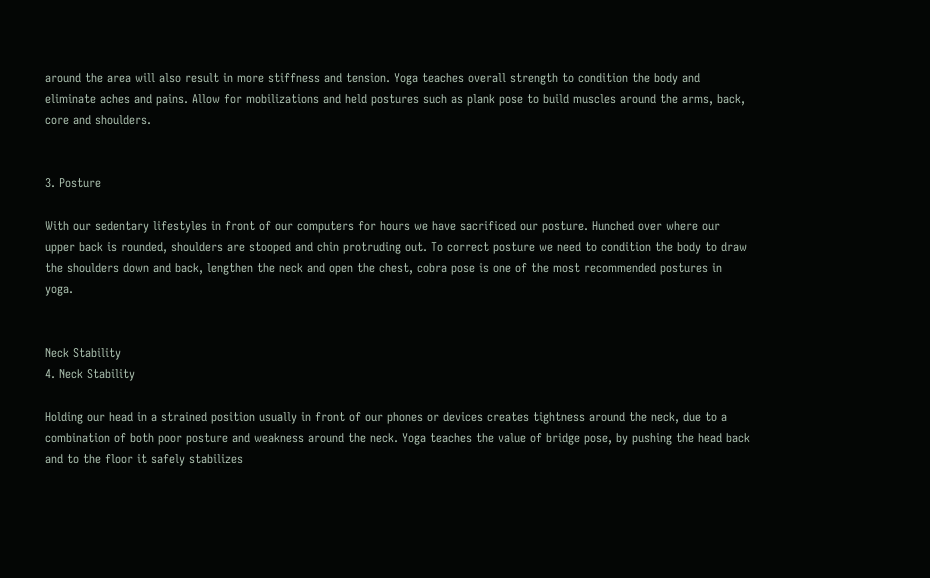around the area will also result in more stiffness and tension. Yoga teaches overall strength to condition the body and eliminate aches and pains. Allow for mobilizations and held postures such as plank pose to build muscles around the arms, back, core and shoulders.


3. Posture

With our sedentary lifestyles in front of our computers for hours we have sacrificed our posture. Hunched over where our upper back is rounded, shoulders are stooped and chin protruding out. To correct posture we need to condition the body to draw the shoulders down and back, lengthen the neck and open the chest, cobra pose is one of the most recommended postures in yoga.


Neck Stability
4. Neck Stability

Holding our head in a strained position usually in front of our phones or devices creates tightness around the neck, due to a combination of both poor posture and weakness around the neck. Yoga teaches the value of bridge pose, by pushing the head back and to the floor it safely stabilizes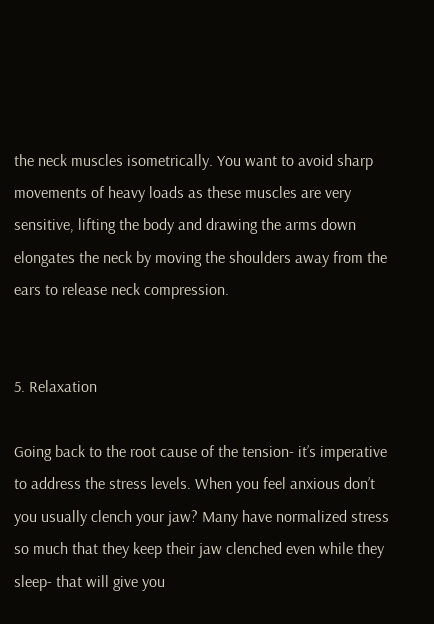the neck muscles isometrically. You want to avoid sharp movements of heavy loads as these muscles are very sensitive, lifting the body and drawing the arms down elongates the neck by moving the shoulders away from the ears to release neck compression.


5. Relaxation

Going back to the root cause of the tension- it’s imperative to address the stress levels. When you feel anxious don’t you usually clench your jaw? Many have normalized stress so much that they keep their jaw clenched even while they sleep- that will give you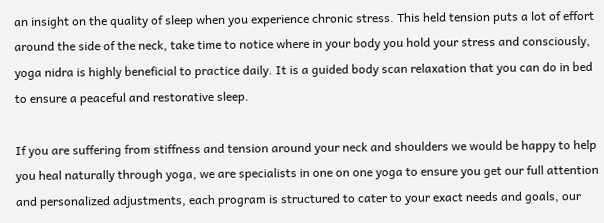an insight on the quality of sleep when you experience chronic stress. This held tension puts a lot of effort around the side of the neck, take time to notice where in your body you hold your stress and consciously, yoga nidra is highly beneficial to practice daily. It is a guided body scan relaxation that you can do in bed to ensure a peaceful and restorative sleep.

If you are suffering from stiffness and tension around your neck and shoulders we would be happy to help you heal naturally through yoga, we are specialists in one on one yoga to ensure you get our full attention and personalized adjustments, each program is structured to cater to your exact needs and goals, our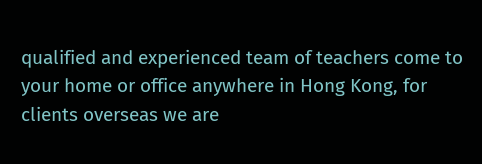qualified and experienced team of teachers come to your home or office anywhere in Hong Kong, for clients overseas we are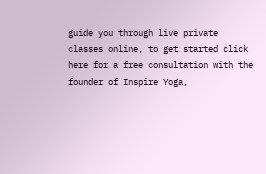guide you through live private classes online, to get started click here for a free consultation with the founder of Inspire Yoga,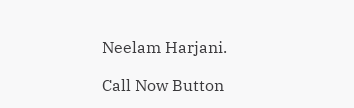Neelam Harjani.

Call Now Button